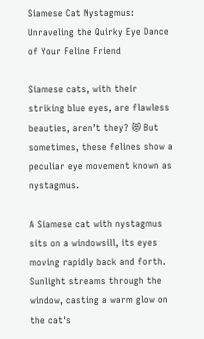Siamese Cat Nystagmus: Unraveling the Quirky Eye Dance of Your Feline Friend

Siamese cats, with their striking blue eyes, are flawless beauties, aren’t they? 😻 But sometimes, these felines show a peculiar eye movement known as nystagmus.

A Siamese cat with nystagmus sits on a windowsill, its eyes moving rapidly back and forth. Sunlight streams through the window, casting a warm glow on the cat's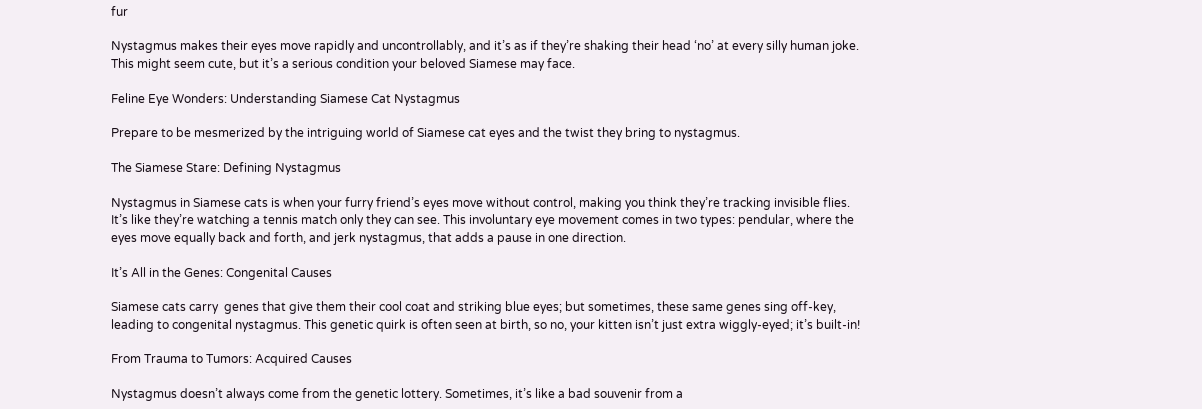fur

Nystagmus makes their eyes move rapidly and uncontrollably, and it’s as if they’re shaking their head ‘no’ at every silly human joke. This might seem cute, but it’s a serious condition your beloved Siamese may face.

Feline Eye Wonders: Understanding Siamese Cat Nystagmus

Prepare to be mesmerized by the intriguing world of Siamese cat eyes and the twist they bring to nystagmus.

The Siamese Stare: Defining Nystagmus

Nystagmus in Siamese cats is when your furry friend’s eyes move without control, making you think they’re tracking invisible flies. It’s like they’re watching a tennis match only they can see. This involuntary eye movement comes in two types: pendular, where the eyes move equally back and forth, and jerk nystagmus, that adds a pause in one direction.

It’s All in the Genes: Congenital Causes

Siamese cats carry  genes that give them their cool coat and striking blue eyes; but sometimes, these same genes sing off-key, leading to congenital nystagmus. This genetic quirk is often seen at birth, so no, your kitten isn’t just extra wiggly-eyed; it’s built-in!

From Trauma to Tumors: Acquired Causes

Nystagmus doesn’t always come from the genetic lottery. Sometimes, it’s like a bad souvenir from a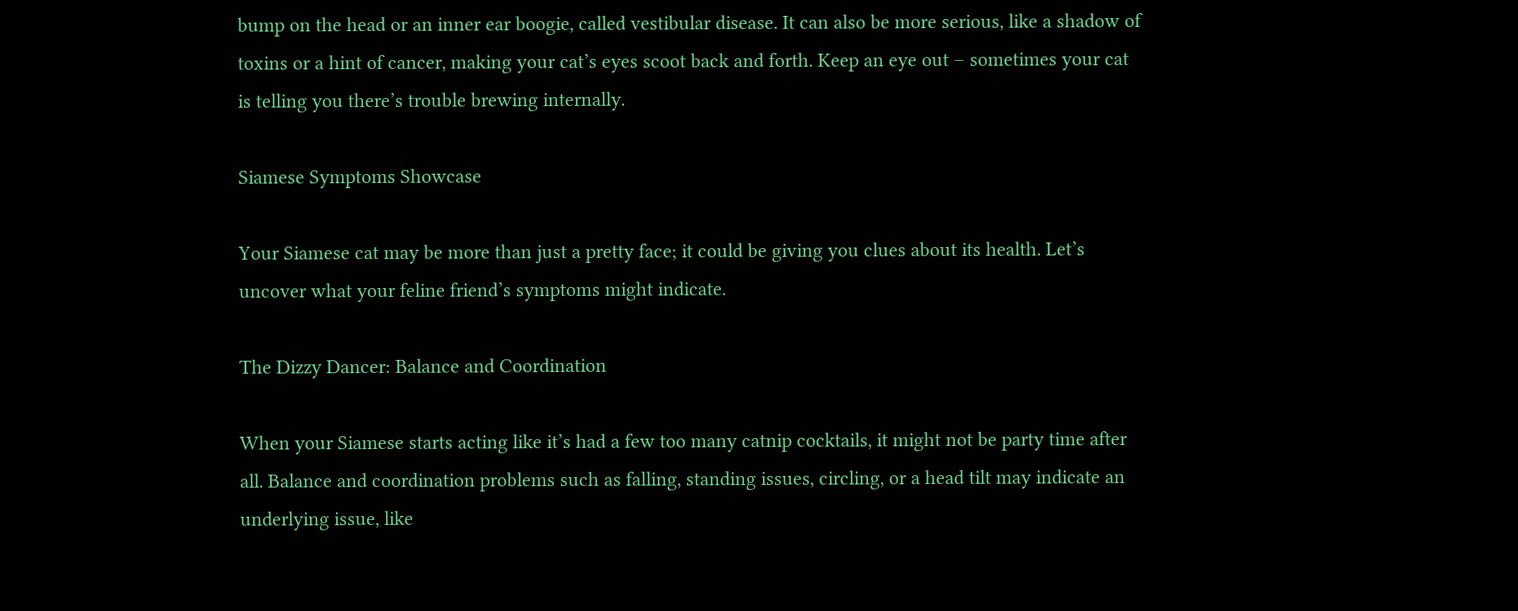bump on the head or an inner ear boogie, called vestibular disease. It can also be more serious, like a shadow of toxins or a hint of cancer, making your cat’s eyes scoot back and forth. Keep an eye out – sometimes your cat is telling you there’s trouble brewing internally.

Siamese Symptoms Showcase

Your Siamese cat may be more than just a pretty face; it could be giving you clues about its health. Let’s uncover what your feline friend’s symptoms might indicate.

The Dizzy Dancer: Balance and Coordination

When your Siamese starts acting like it’s had a few too many catnip cocktails, it might not be party time after all. Balance and coordination problems such as falling, standing issues, circling, or a head tilt may indicate an underlying issue, like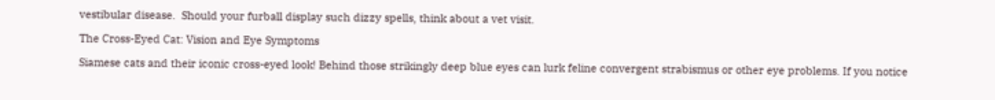vestibular disease.  Should your furball display such dizzy spells, think about a vet visit.

The Cross-Eyed Cat: Vision and Eye Symptoms

Siamese cats and their iconic cross-eyed look! Behind those strikingly deep blue eyes can lurk feline convergent strabismus or other eye problems. If you notice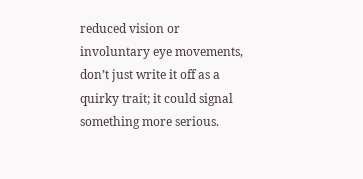reduced vision or involuntary eye movements, don’t just write it off as a quirky trait; it could signal something more serious.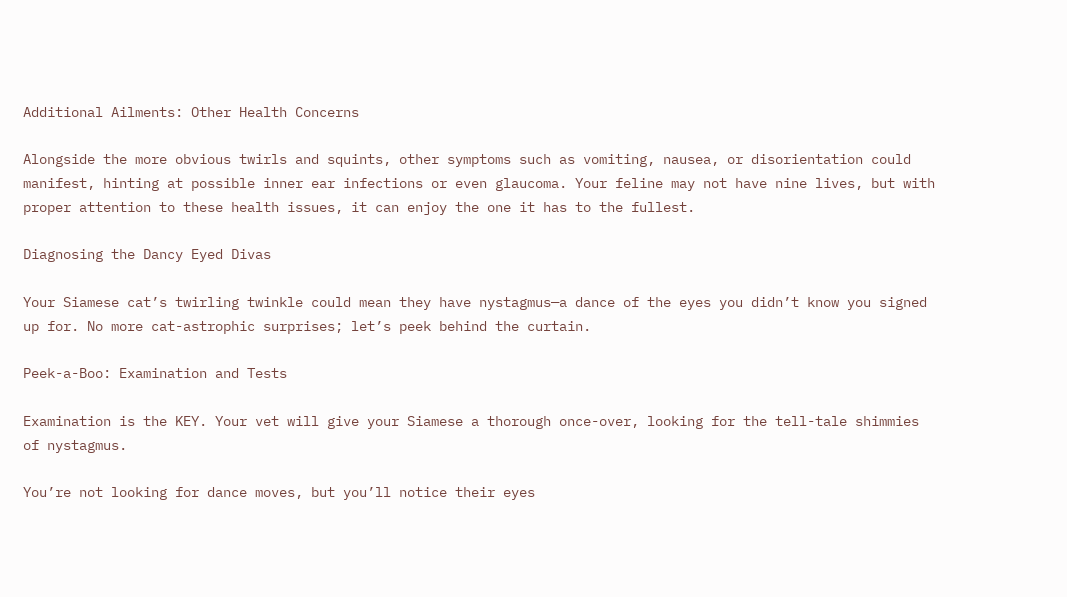Additional Ailments: Other Health Concerns

Alongside the more obvious twirls and squints, other symptoms such as vomiting, nausea, or disorientation could manifest, hinting at possible inner ear infections or even glaucoma. Your feline may not have nine lives, but with proper attention to these health issues, it can enjoy the one it has to the fullest.

Diagnosing the Dancy Eyed Divas

Your Siamese cat’s twirling twinkle could mean they have nystagmus—a dance of the eyes you didn’t know you signed up for. No more cat-astrophic surprises; let’s peek behind the curtain.

Peek-a-Boo: Examination and Tests

Examination is the KEY. Your vet will give your Siamese a thorough once-over, looking for the tell-tale shimmies of nystagmus.

You’re not looking for dance moves, but you’ll notice their eyes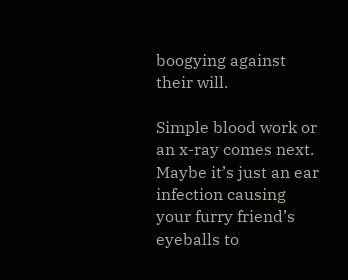boogying against their will.

Simple blood work or an x-ray comes next. Maybe it’s just an ear infection causing your furry friend’s eyeballs to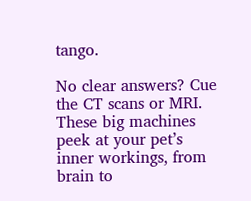tango.

No clear answers? Cue the CT scans or MRI.  These big machines peek at your pet’s inner workings, from brain to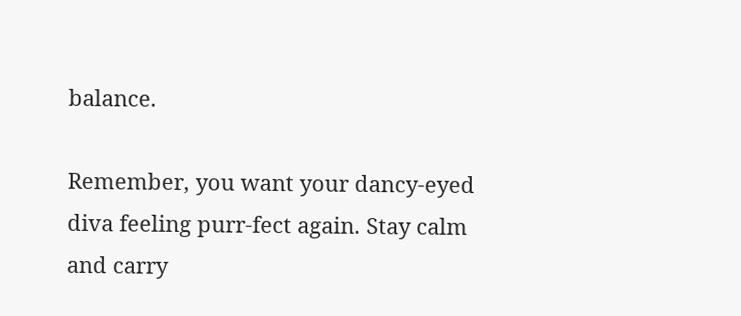balance.

Remember, you want your dancy-eyed diva feeling purr-fect again. Stay calm and carry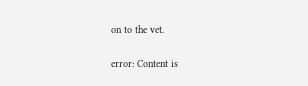on to the vet.

error: Content is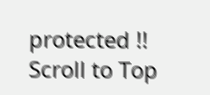protected !!
Scroll to Top